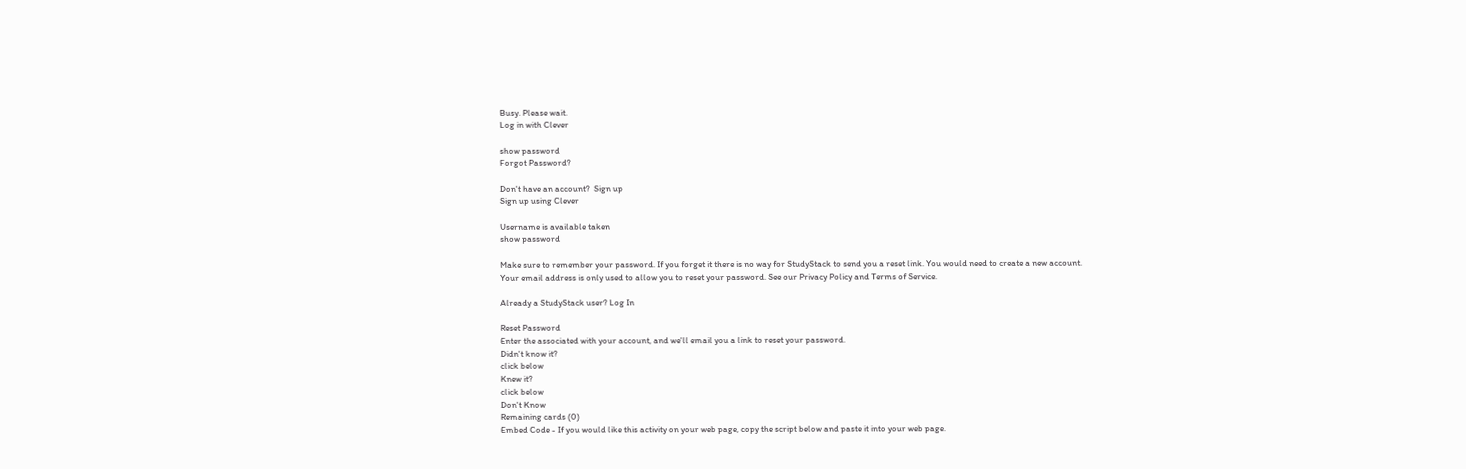Busy. Please wait.
Log in with Clever

show password
Forgot Password?

Don't have an account?  Sign up
Sign up using Clever

Username is available taken
show password

Make sure to remember your password. If you forget it there is no way for StudyStack to send you a reset link. You would need to create a new account.
Your email address is only used to allow you to reset your password. See our Privacy Policy and Terms of Service.

Already a StudyStack user? Log In

Reset Password
Enter the associated with your account, and we'll email you a link to reset your password.
Didn't know it?
click below
Knew it?
click below
Don't Know
Remaining cards (0)
Embed Code - If you would like this activity on your web page, copy the script below and paste it into your web page.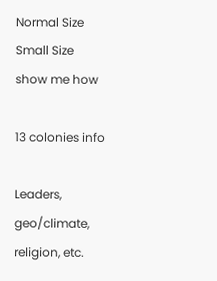Normal Size     Small Size show me how

13 colonies info

Leaders, geo/climate, religion, etc.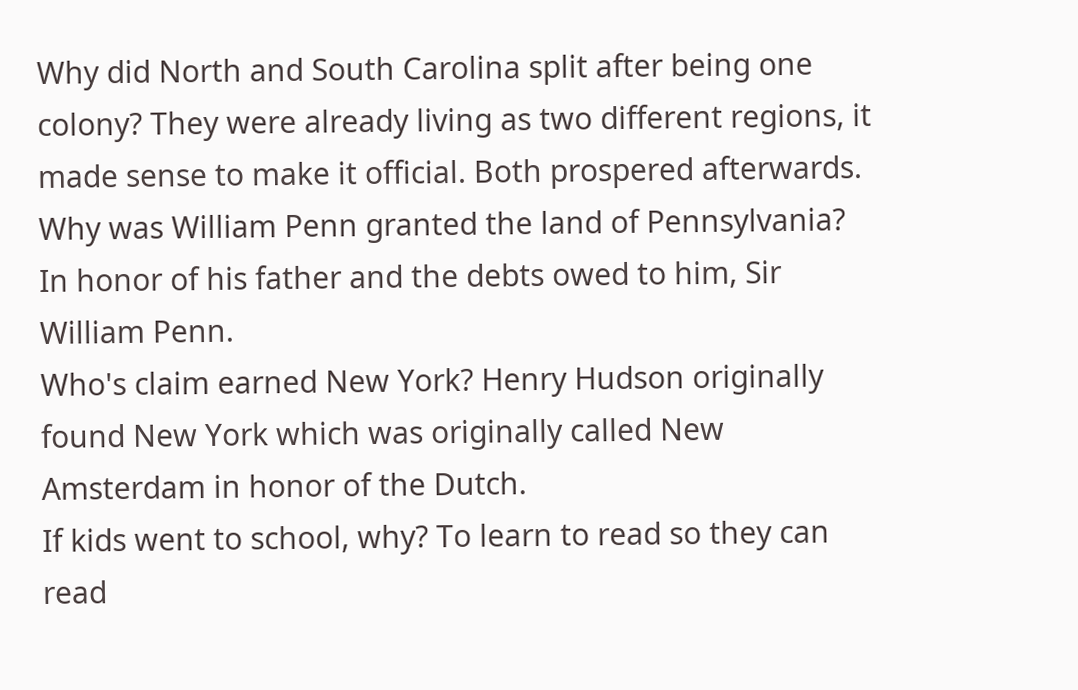Why did North and South Carolina split after being one colony? They were already living as two different regions, it made sense to make it official. Both prospered afterwards.
Why was William Penn granted the land of Pennsylvania? In honor of his father and the debts owed to him, Sir William Penn.
Who's claim earned New York? Henry Hudson originally found New York which was originally called New Amsterdam in honor of the Dutch.
If kids went to school, why? To learn to read so they can read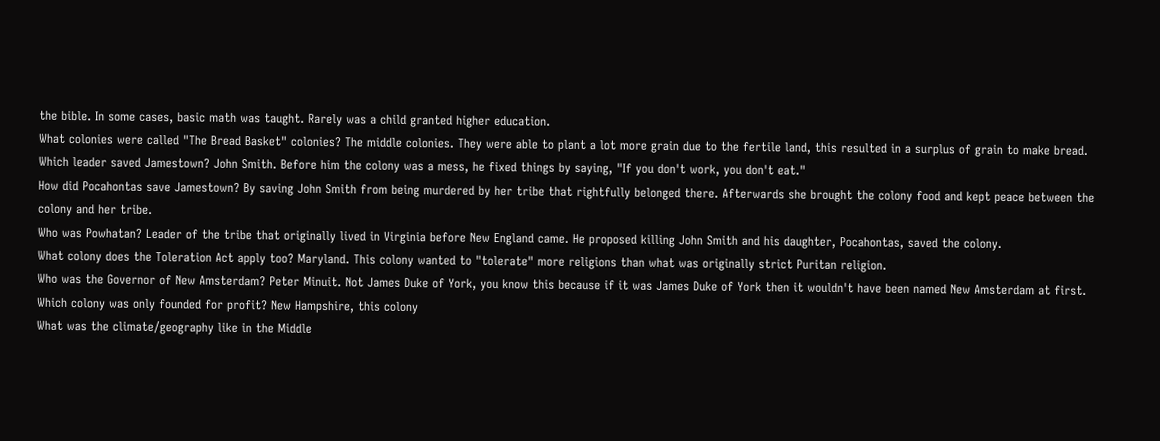the bible. In some cases, basic math was taught. Rarely was a child granted higher education.
What colonies were called "The Bread Basket" colonies? The middle colonies. They were able to plant a lot more grain due to the fertile land, this resulted in a surplus of grain to make bread.
Which leader saved Jamestown? John Smith. Before him the colony was a mess, he fixed things by saying, "If you don't work, you don't eat."
How did Pocahontas save Jamestown? By saving John Smith from being murdered by her tribe that rightfully belonged there. Afterwards she brought the colony food and kept peace between the colony and her tribe.
Who was Powhatan? Leader of the tribe that originally lived in Virginia before New England came. He proposed killing John Smith and his daughter, Pocahontas, saved the colony.
What colony does the Toleration Act apply too? Maryland. This colony wanted to "tolerate" more religions than what was originally strict Puritan religion.
Who was the Governor of New Amsterdam? Peter Minuit. Not James Duke of York, you know this because if it was James Duke of York then it wouldn't have been named New Amsterdam at first.
Which colony was only founded for profit? New Hampshire, this colony
What was the climate/geography like in the Middle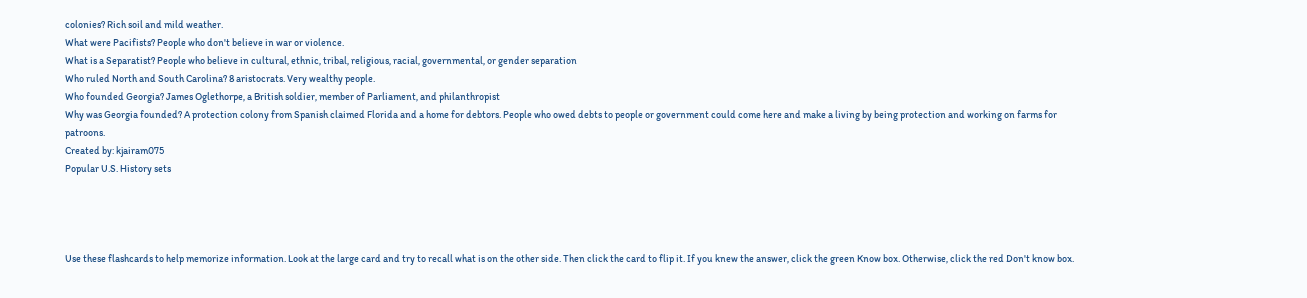colonies? Rich soil and mild weather.
What were Pacifists? People who don't believe in war or violence.
What is a Separatist? People who believe in cultural, ethnic, tribal, religious, racial, governmental, or gender separation
Who ruled North and South Carolina? 8 aristocrats. Very wealthy people.
Who founded Georgia? James Oglethorpe, a British soldier, member of Parliament, and philanthropist
Why was Georgia founded? A protection colony from Spanish claimed Florida and a home for debtors. People who owed debts to people or government could come here and make a living by being protection and working on farms for patroons.
Created by: kjairam075
Popular U.S. History sets




Use these flashcards to help memorize information. Look at the large card and try to recall what is on the other side. Then click the card to flip it. If you knew the answer, click the green Know box. Otherwise, click the red Don't know box.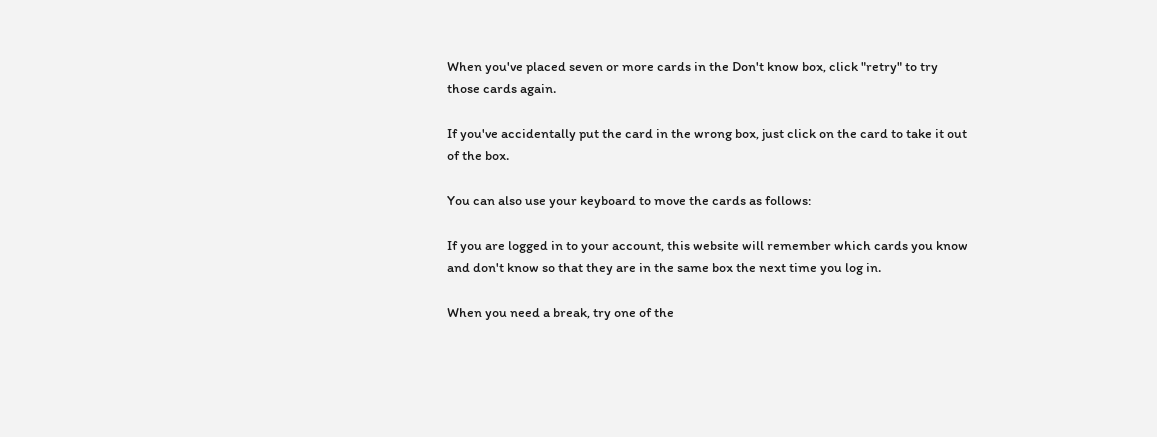When you've placed seven or more cards in the Don't know box, click "retry" to try those cards again.

If you've accidentally put the card in the wrong box, just click on the card to take it out of the box.

You can also use your keyboard to move the cards as follows:

If you are logged in to your account, this website will remember which cards you know and don't know so that they are in the same box the next time you log in.

When you need a break, try one of the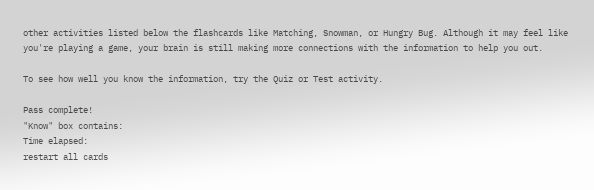other activities listed below the flashcards like Matching, Snowman, or Hungry Bug. Although it may feel like you're playing a game, your brain is still making more connections with the information to help you out.

To see how well you know the information, try the Quiz or Test activity.

Pass complete!
"Know" box contains:
Time elapsed:
restart all cards